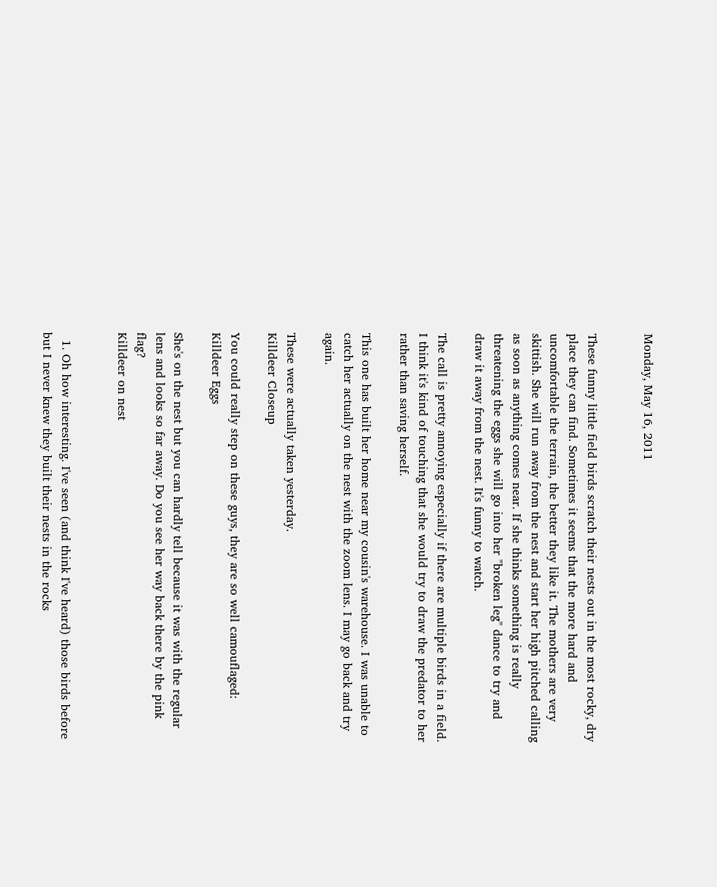Monday, May 16, 2011


These funny little field birds scratch their nests out in the most rocky, dry place they can find. Sometimes it seems that the more hard and uncomfortable the terrain, the better they like it. The mothers are very skittish. She will run away from the nest and start her high pitched calling as soon as anything comes near. If she thinks something is really threatening the eggs she will go into her "broken leg" dance to try and draw it away from the nest. It's funny to watch.

The call is pretty annoying especially if there are multiple birds in a field. I think it's kind of touching that she would try to draw the predator to her rather than saving herself.

This one has built her home near my cousin's warehouse. I was unable to catch her actually on the nest with the zoom lens. I may go back and try again.

These were actually taken yesterday.
Killdeer Closeup

You could really step on these guys, they are so well camouflaged:
Killdeer Eggs

She's on the nest but you can hardly tell because it was with the regular lens and looks so far away. Do you see her way back there by the pink flag?
Killdeer on nest


  1. Oh how interesting. I've seen (and think I've heard) those birds before but I never knew they built their nests in the rocks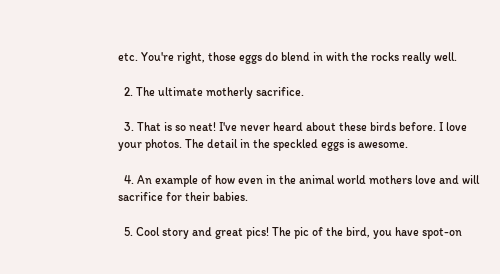etc. You're right, those eggs do blend in with the rocks really well.

  2. The ultimate motherly sacrifice.

  3. That is so neat! I've never heard about these birds before. I love your photos. The detail in the speckled eggs is awesome.

  4. An example of how even in the animal world mothers love and will sacrifice for their babies.

  5. Cool story and great pics! The pic of the bird, you have spot-on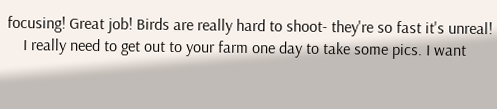focusing! Great job! Birds are really hard to shoot- they're so fast it's unreal!
    I really need to get out to your farm one day to take some pics. I want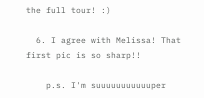the full tour! :)

  6. I agree with Melissa! That first pic is so sharp!!

    p.s. I'm suuuuuuuuuuuper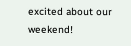excited about our weekend!